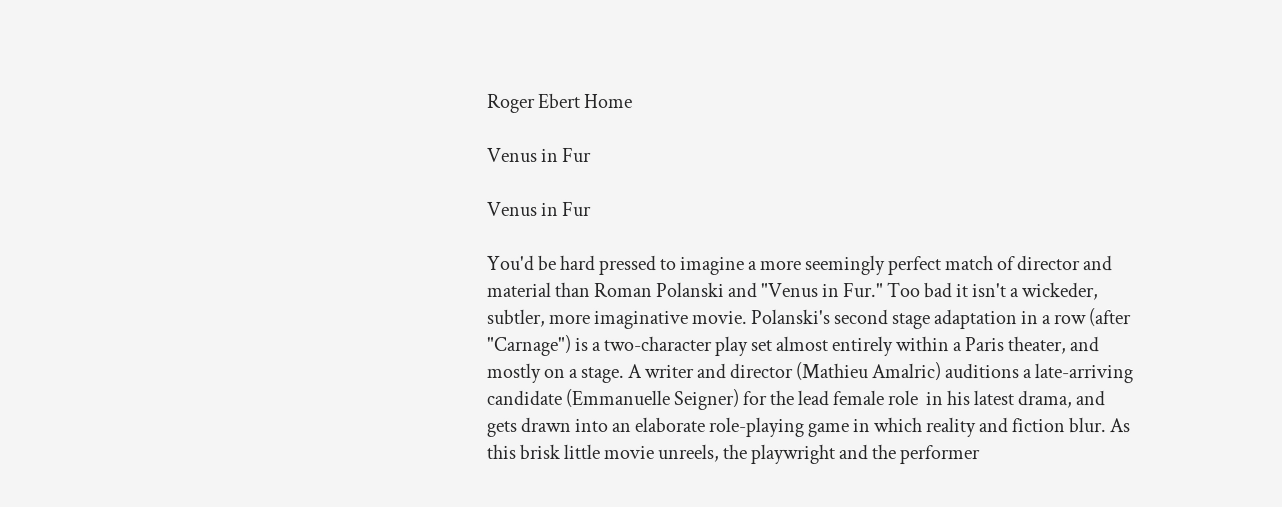Roger Ebert Home

Venus in Fur

Venus in Fur

You'd be hard pressed to imagine a more seemingly perfect match of director and material than Roman Polanski and "Venus in Fur." Too bad it isn't a wickeder, subtler, more imaginative movie. Polanski's second stage adaptation in a row (after "Carnage") is a two-character play set almost entirely within a Paris theater, and mostly on a stage. A writer and director (Mathieu Amalric) auditions a late-arriving candidate (Emmanuelle Seigner) for the lead female role  in his latest drama, and gets drawn into an elaborate role-playing game in which reality and fiction blur. As this brisk little movie unreels, the playwright and the performer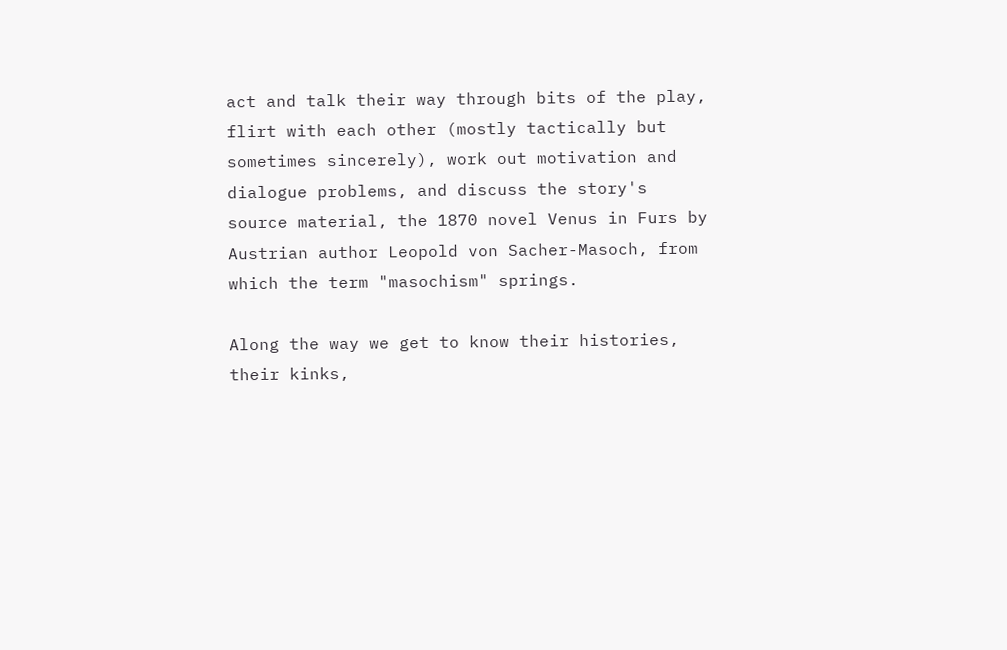act and talk their way through bits of the play, flirt with each other (mostly tactically but sometimes sincerely), work out motivation and dialogue problems, and discuss the story's source material, the 1870 novel Venus in Furs by Austrian author Leopold von Sacher-Masoch, from which the term "masochism" springs.

Along the way we get to know their histories, their kinks,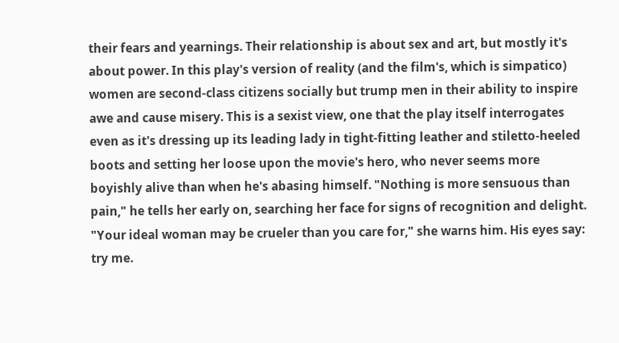their fears and yearnings. Their relationship is about sex and art, but mostly it's about power. In this play's version of reality (and the film's, which is simpatico) women are second-class citizens socially but trump men in their ability to inspire awe and cause misery. This is a sexist view, one that the play itself interrogates even as it's dressing up its leading lady in tight-fitting leather and stiletto-heeled boots and setting her loose upon the movie's hero, who never seems more boyishly alive than when he's abasing himself. "Nothing is more sensuous than pain," he tells her early on, searching her face for signs of recognition and delight. "Your ideal woman may be crueler than you care for," she warns him. His eyes say: try me.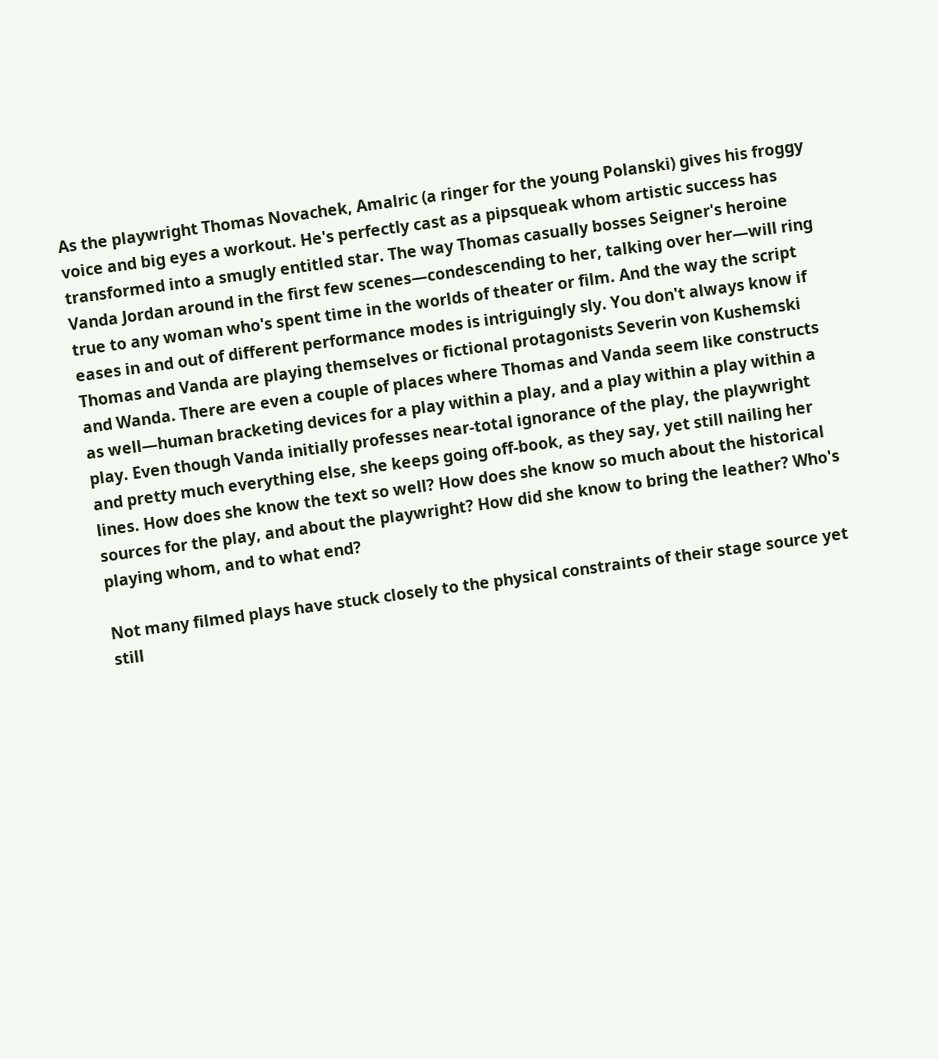As the playwright Thomas Novachek, Amalric (a ringer for the young Polanski) gives his froggy voice and big eyes a workout. He's perfectly cast as a pipsqueak whom artistic success has transformed into a smugly entitled star. The way Thomas casually bosses Seigner's heroine Vanda Jordan around in the first few scenes—condescending to her, talking over her—will ring true to any woman who's spent time in the worlds of theater or film. And the way the script eases in and out of different performance modes is intriguingly sly. You don't always know if Thomas and Vanda are playing themselves or fictional protagonists Severin von Kushemski and Wanda. There are even a couple of places where Thomas and Vanda seem like constructs as well—human bracketing devices for a play within a play, and a play within a play within a play. Even though Vanda initially professes near-total ignorance of the play, the playwright and pretty much everything else, she keeps going off-book, as they say, yet still nailing her lines. How does she know the text so well? How does she know so much about the historical sources for the play, and about the playwright? How did she know to bring the leather? Who's playing whom, and to what end?

Not many filmed plays have stuck closely to the physical constraints of their stage source yet still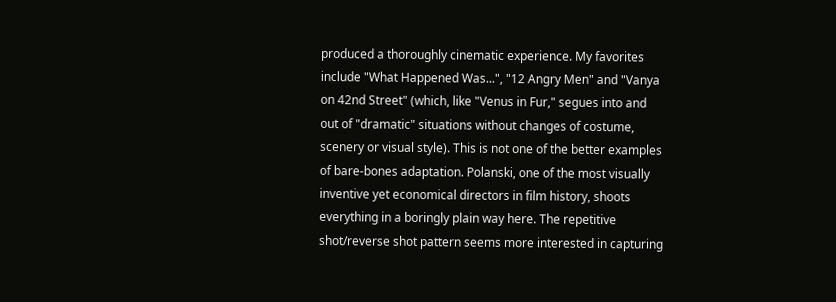produced a thoroughly cinematic experience. My favorites include "What Happened Was...", "12 Angry Men" and "Vanya on 42nd Street" (which, like "Venus in Fur," segues into and out of "dramatic" situations without changes of costume, scenery or visual style). This is not one of the better examples of bare-bones adaptation. Polanski, one of the most visually inventive yet economical directors in film history, shoots everything in a boringly plain way here. The repetitive shot/reverse shot pattern seems more interested in capturing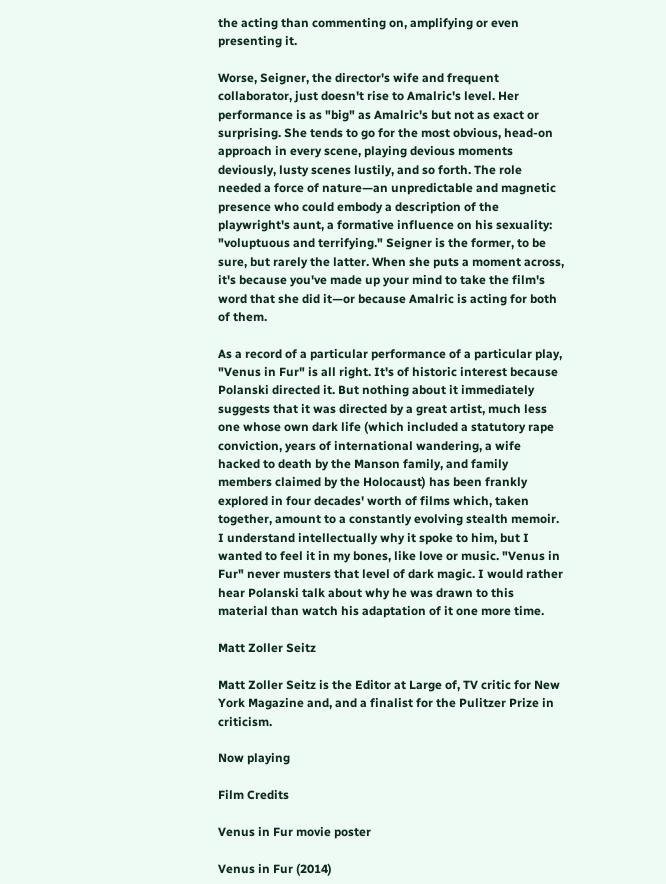the acting than commenting on, amplifying or even presenting it.

Worse, Seigner, the director's wife and frequent collaborator, just doesn't rise to Amalric's level. Her performance is as "big" as Amalric's but not as exact or surprising. She tends to go for the most obvious, head-on approach in every scene, playing devious moments deviously, lusty scenes lustily, and so forth. The role needed a force of nature—an unpredictable and magnetic presence who could embody a description of the playwright's aunt, a formative influence on his sexuality: "voluptuous and terrifying." Seigner is the former, to be sure, but rarely the latter. When she puts a moment across, it's because you've made up your mind to take the film's word that she did it—or because Amalric is acting for both of them.

As a record of a particular performance of a particular play, "Venus in Fur" is all right. It's of historic interest because Polanski directed it. But nothing about it immediately suggests that it was directed by a great artist, much less one whose own dark life (which included a statutory rape conviction, years of international wandering, a wife hacked to death by the Manson family, and family members claimed by the Holocaust) has been frankly explored in four decades' worth of films which, taken together, amount to a constantly evolving stealth memoir. I understand intellectually why it spoke to him, but I wanted to feel it in my bones, like love or music. "Venus in Fur" never musters that level of dark magic. I would rather hear Polanski talk about why he was drawn to this material than watch his adaptation of it one more time.

Matt Zoller Seitz

Matt Zoller Seitz is the Editor at Large of, TV critic for New York Magazine and, and a finalist for the Pulitzer Prize in criticism.

Now playing

Film Credits

Venus in Fur movie poster

Venus in Fur (2014)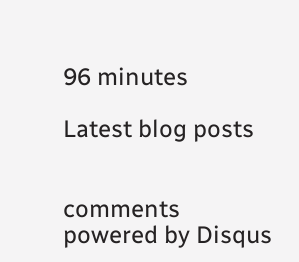96 minutes

Latest blog posts


comments powered by Disqus